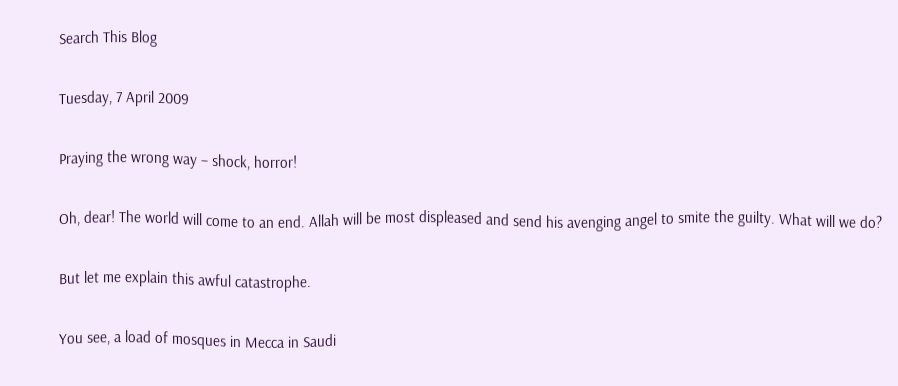Search This Blog

Tuesday, 7 April 2009

Praying the wrong way – shock, horror!

Oh, dear! The world will come to an end. Allah will be most displeased and send his avenging angel to smite the guilty. What will we do?

But let me explain this awful catastrophe.

You see, a load of mosques in Mecca in Saudi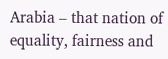Arabia – that nation of equality, fairness and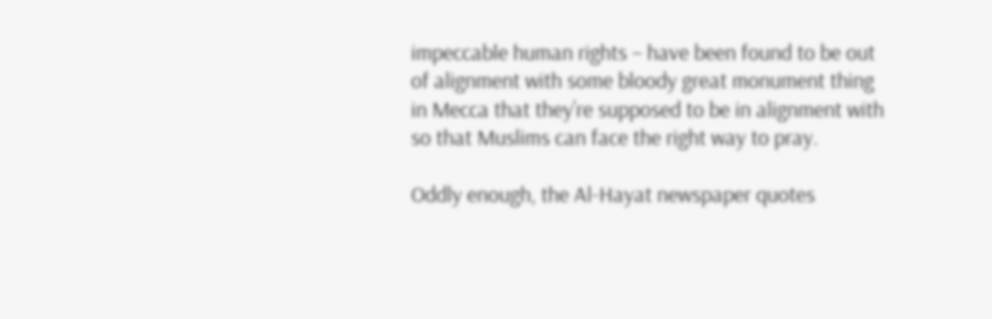impeccable human rights – have been found to be out of alignment with some bloody great monument thing in Mecca that they’re supposed to be in alignment with so that Muslims can face the right way to pray.

Oddly enough, the Al-Hayat newspaper quotes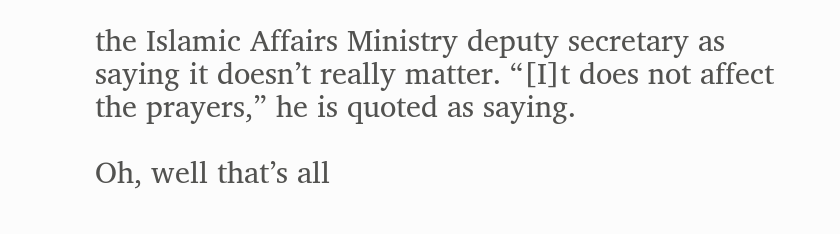the Islamic Affairs Ministry deputy secretary as saying it doesn’t really matter. “[I]t does not affect the prayers,” he is quoted as saying.

Oh, well that’s all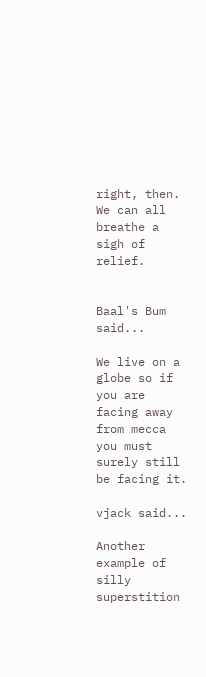right, then. We can all breathe a sigh of relief.


Baal's Bum said...

We live on a globe so if you are facing away from mecca you must surely still be facing it.

vjack said...

Another example of silly superstition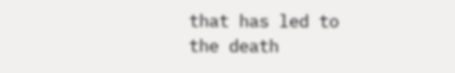that has led to the death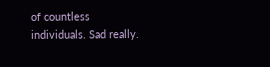of countless individuals. Sad really.